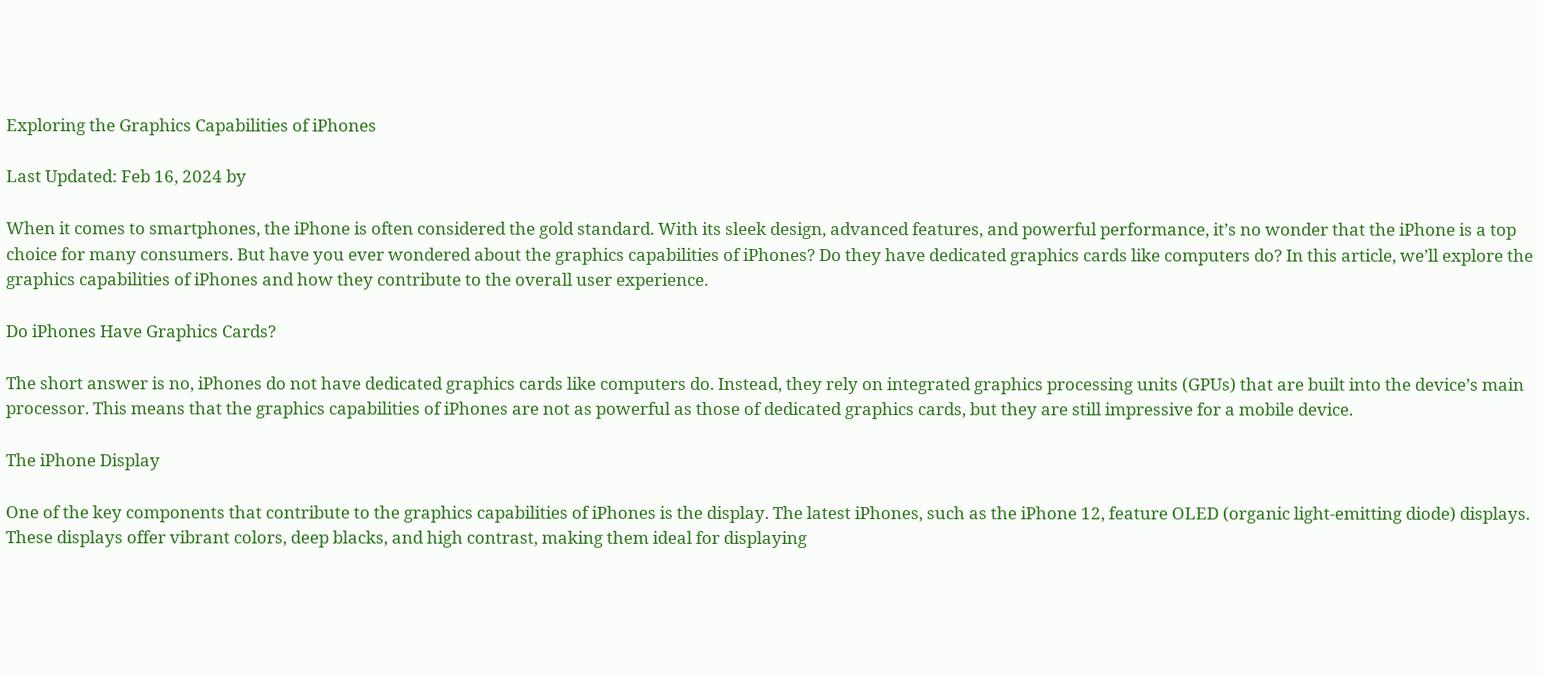Exploring the Graphics Capabilities of iPhones

Last Updated: Feb 16, 2024 by

When it comes to smartphones, the iPhone is often considered the gold standard. With its sleek design, advanced features, and powerful performance, it’s no wonder that the iPhone is a top choice for many consumers. But have you ever wondered about the graphics capabilities of iPhones? Do they have dedicated graphics cards like computers do? In this article, we’ll explore the graphics capabilities of iPhones and how they contribute to the overall user experience.

Do iPhones Have Graphics Cards?

The short answer is no, iPhones do not have dedicated graphics cards like computers do. Instead, they rely on integrated graphics processing units (GPUs) that are built into the device’s main processor. This means that the graphics capabilities of iPhones are not as powerful as those of dedicated graphics cards, but they are still impressive for a mobile device.

The iPhone Display

One of the key components that contribute to the graphics capabilities of iPhones is the display. The latest iPhones, such as the iPhone 12, feature OLED (organic light-emitting diode) displays. These displays offer vibrant colors, deep blacks, and high contrast, making them ideal for displaying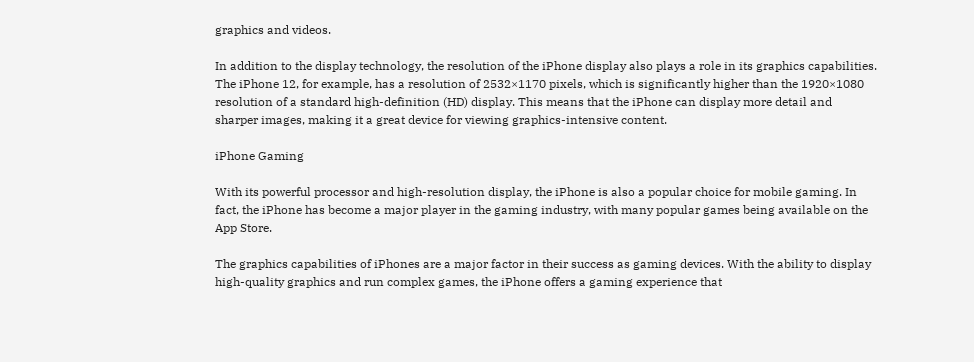graphics and videos.

In addition to the display technology, the resolution of the iPhone display also plays a role in its graphics capabilities. The iPhone 12, for example, has a resolution of 2532×1170 pixels, which is significantly higher than the 1920×1080 resolution of a standard high-definition (HD) display. This means that the iPhone can display more detail and sharper images, making it a great device for viewing graphics-intensive content.

iPhone Gaming

With its powerful processor and high-resolution display, the iPhone is also a popular choice for mobile gaming. In fact, the iPhone has become a major player in the gaming industry, with many popular games being available on the App Store.

The graphics capabilities of iPhones are a major factor in their success as gaming devices. With the ability to display high-quality graphics and run complex games, the iPhone offers a gaming experience that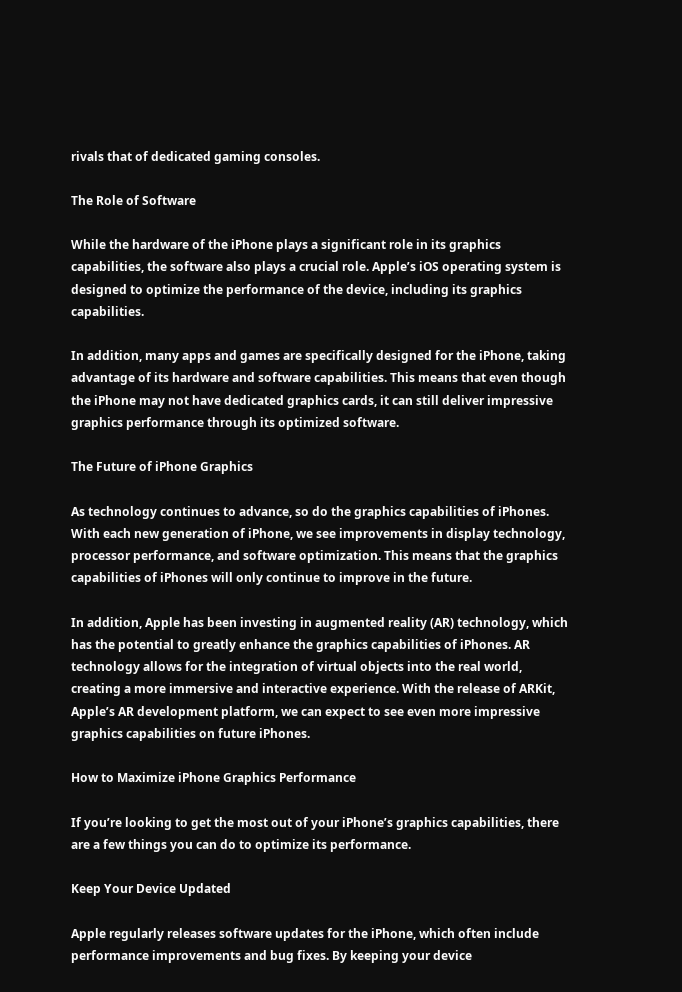rivals that of dedicated gaming consoles.

The Role of Software

While the hardware of the iPhone plays a significant role in its graphics capabilities, the software also plays a crucial role. Apple’s iOS operating system is designed to optimize the performance of the device, including its graphics capabilities.

In addition, many apps and games are specifically designed for the iPhone, taking advantage of its hardware and software capabilities. This means that even though the iPhone may not have dedicated graphics cards, it can still deliver impressive graphics performance through its optimized software.

The Future of iPhone Graphics

As technology continues to advance, so do the graphics capabilities of iPhones. With each new generation of iPhone, we see improvements in display technology, processor performance, and software optimization. This means that the graphics capabilities of iPhones will only continue to improve in the future.

In addition, Apple has been investing in augmented reality (AR) technology, which has the potential to greatly enhance the graphics capabilities of iPhones. AR technology allows for the integration of virtual objects into the real world, creating a more immersive and interactive experience. With the release of ARKit, Apple’s AR development platform, we can expect to see even more impressive graphics capabilities on future iPhones.

How to Maximize iPhone Graphics Performance

If you’re looking to get the most out of your iPhone’s graphics capabilities, there are a few things you can do to optimize its performance.

Keep Your Device Updated

Apple regularly releases software updates for the iPhone, which often include performance improvements and bug fixes. By keeping your device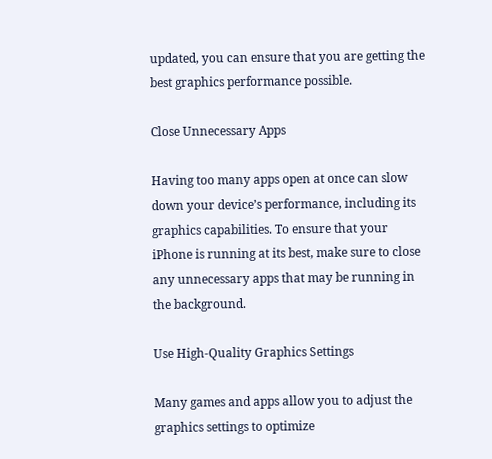updated, you can ensure that you are getting the best graphics performance possible.

Close Unnecessary Apps

Having too many apps open at once can slow down your device’s performance, including its graphics capabilities. To ensure that your iPhone is running at its best, make sure to close any unnecessary apps that may be running in the background.

Use High-Quality Graphics Settings

Many games and apps allow you to adjust the graphics settings to optimize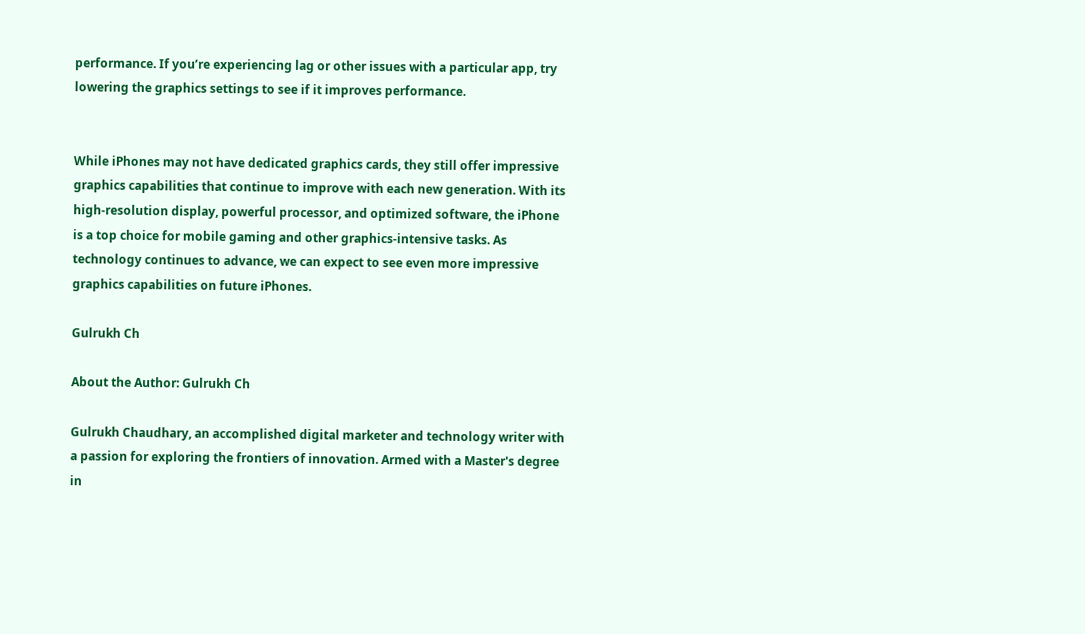performance. If you’re experiencing lag or other issues with a particular app, try lowering the graphics settings to see if it improves performance.


While iPhones may not have dedicated graphics cards, they still offer impressive graphics capabilities that continue to improve with each new generation. With its high-resolution display, powerful processor, and optimized software, the iPhone is a top choice for mobile gaming and other graphics-intensive tasks. As technology continues to advance, we can expect to see even more impressive graphics capabilities on future iPhones.

Gulrukh Ch

About the Author: Gulrukh Ch

Gulrukh Chaudhary, an accomplished digital marketer and technology writer with a passion for exploring the frontiers of innovation. Armed with a Master's degree in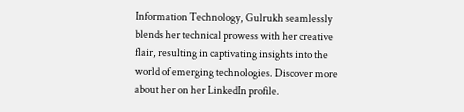Information Technology, Gulrukh seamlessly blends her technical prowess with her creative flair, resulting in captivating insights into the world of emerging technologies. Discover more about her on her LinkedIn profile.